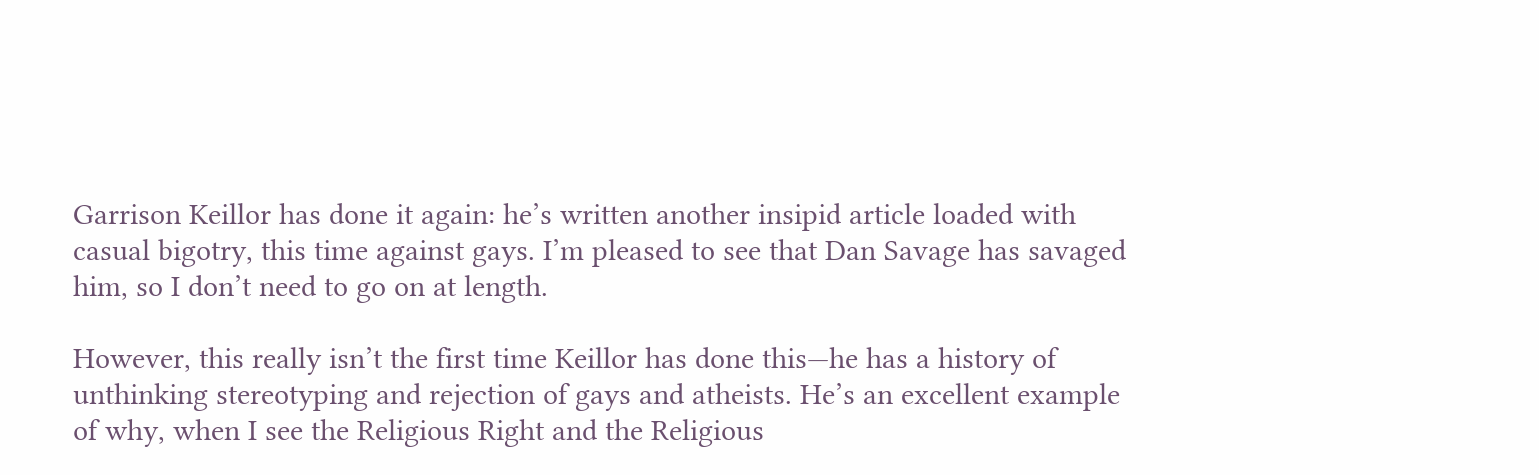Garrison Keillor has done it again: he’s written another insipid article loaded with casual bigotry, this time against gays. I’m pleased to see that Dan Savage has savaged him, so I don’t need to go on at length.

However, this really isn’t the first time Keillor has done this—he has a history of unthinking stereotyping and rejection of gays and atheists. He’s an excellent example of why, when I see the Religious Right and the Religious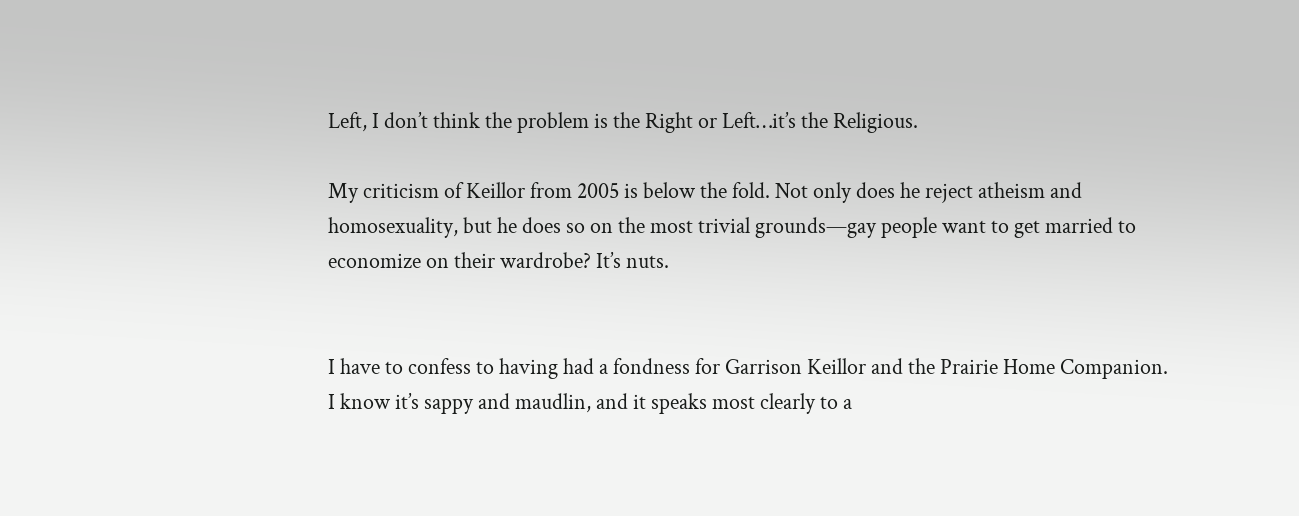Left, I don’t think the problem is the Right or Left…it’s the Religious.

My criticism of Keillor from 2005 is below the fold. Not only does he reject atheism and homosexuality, but he does so on the most trivial grounds—gay people want to get married to economize on their wardrobe? It’s nuts.


I have to confess to having had a fondness for Garrison Keillor and the Prairie Home Companion. I know it’s sappy and maudlin, and it speaks most clearly to a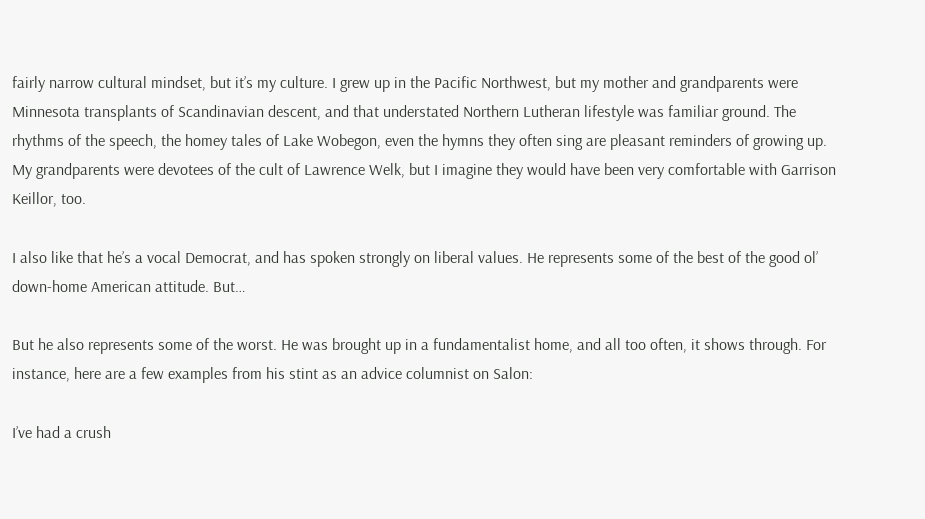fairly narrow cultural mindset, but it’s my culture. I grew up in the Pacific Northwest, but my mother and grandparents were Minnesota transplants of Scandinavian descent, and that understated Northern Lutheran lifestyle was familiar ground. The rhythms of the speech, the homey tales of Lake Wobegon, even the hymns they often sing are pleasant reminders of growing up. My grandparents were devotees of the cult of Lawrence Welk, but I imagine they would have been very comfortable with Garrison Keillor, too.

I also like that he’s a vocal Democrat, and has spoken strongly on liberal values. He represents some of the best of the good ol’ down-home American attitude. But…

But he also represents some of the worst. He was brought up in a fundamentalist home, and all too often, it shows through. For instance, here are a few examples from his stint as an advice columnist on Salon:

I’ve had a crush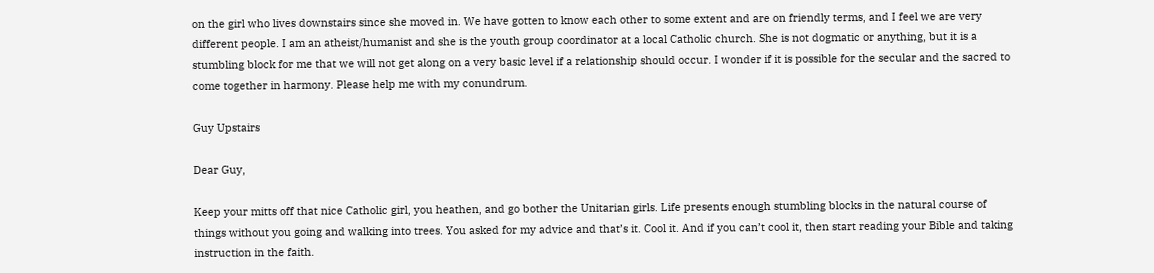on the girl who lives downstairs since she moved in. We have gotten to know each other to some extent and are on friendly terms, and I feel we are very different people. I am an atheist/humanist and she is the youth group coordinator at a local Catholic church. She is not dogmatic or anything, but it is a stumbling block for me that we will not get along on a very basic level if a relationship should occur. I wonder if it is possible for the secular and the sacred to come together in harmony. Please help me with my conundrum.

Guy Upstairs

Dear Guy,

Keep your mitts off that nice Catholic girl, you heathen, and go bother the Unitarian girls. Life presents enough stumbling blocks in the natural course of things without you going and walking into trees. You asked for my advice and that’s it. Cool it. And if you can’t cool it, then start reading your Bible and taking instruction in the faith.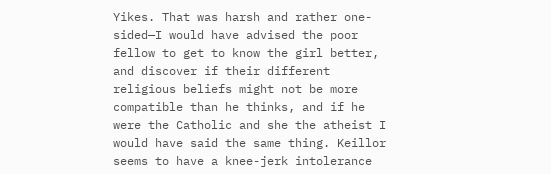Yikes. That was harsh and rather one-sided—I would have advised the poor fellow to get to know the girl better, and discover if their different religious beliefs might not be more compatible than he thinks, and if he were the Catholic and she the atheist I would have said the same thing. Keillor seems to have a knee-jerk intolerance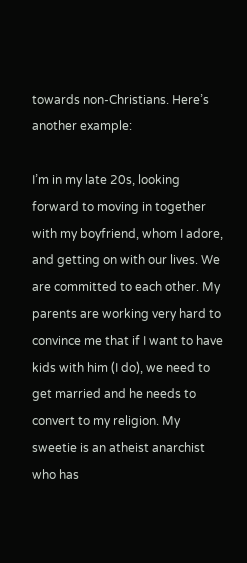towards non-Christians. Here’s another example:

I’m in my late 20s, looking forward to moving in together with my boyfriend, whom I adore, and getting on with our lives. We are committed to each other. My parents are working very hard to convince me that if I want to have kids with him (I do), we need to get married and he needs to convert to my religion. My sweetie is an atheist anarchist who has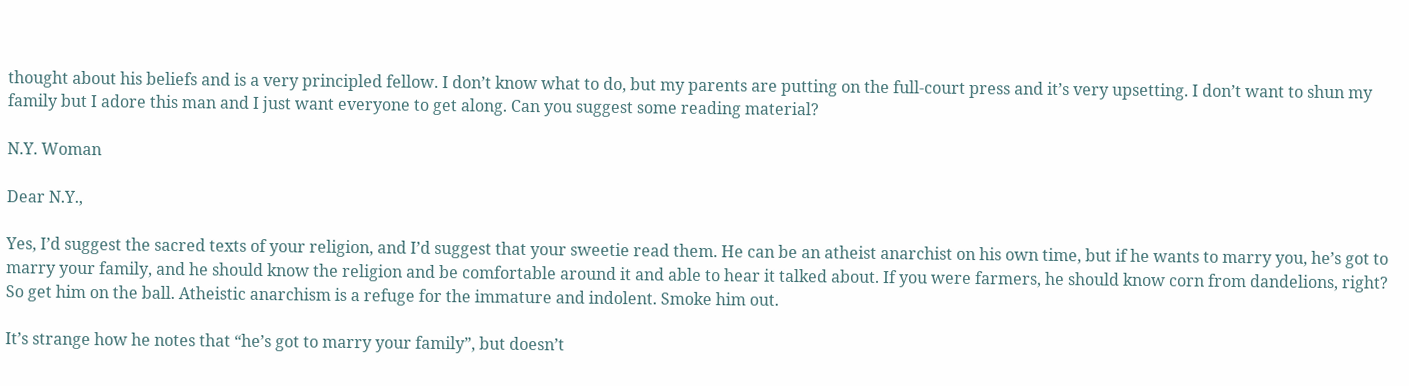thought about his beliefs and is a very principled fellow. I don’t know what to do, but my parents are putting on the full-court press and it’s very upsetting. I don’t want to shun my family but I adore this man and I just want everyone to get along. Can you suggest some reading material?

N.Y. Woman

Dear N.Y.,

Yes, I’d suggest the sacred texts of your religion, and I’d suggest that your sweetie read them. He can be an atheist anarchist on his own time, but if he wants to marry you, he’s got to marry your family, and he should know the religion and be comfortable around it and able to hear it talked about. If you were farmers, he should know corn from dandelions, right? So get him on the ball. Atheistic anarchism is a refuge for the immature and indolent. Smoke him out.

It’s strange how he notes that “he’s got to marry your family”, but doesn’t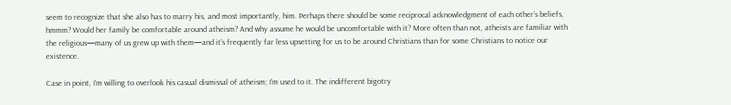seem to recognize that she also has to marry his, and most importantly, him. Perhaps there should be some reciprocal acknowledgment of each other’s beliefs, hmmm? Would her family be comfortable around atheism? And why assume he would be uncomfortable with it? More often than not, atheists are familiar with the religious—many of us grew up with them—and it’s frequently far less upsetting for us to be around Christians than for some Christians to notice our existence.

Case in point, I’m willing to overlook his casual dismissal of atheism; I’m used to it. The indifferent bigotry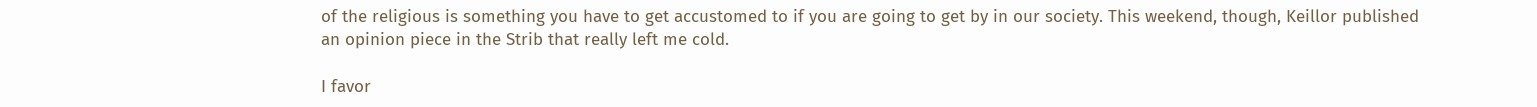of the religious is something you have to get accustomed to if you are going to get by in our society. This weekend, though, Keillor published an opinion piece in the Strib that really left me cold.

I favor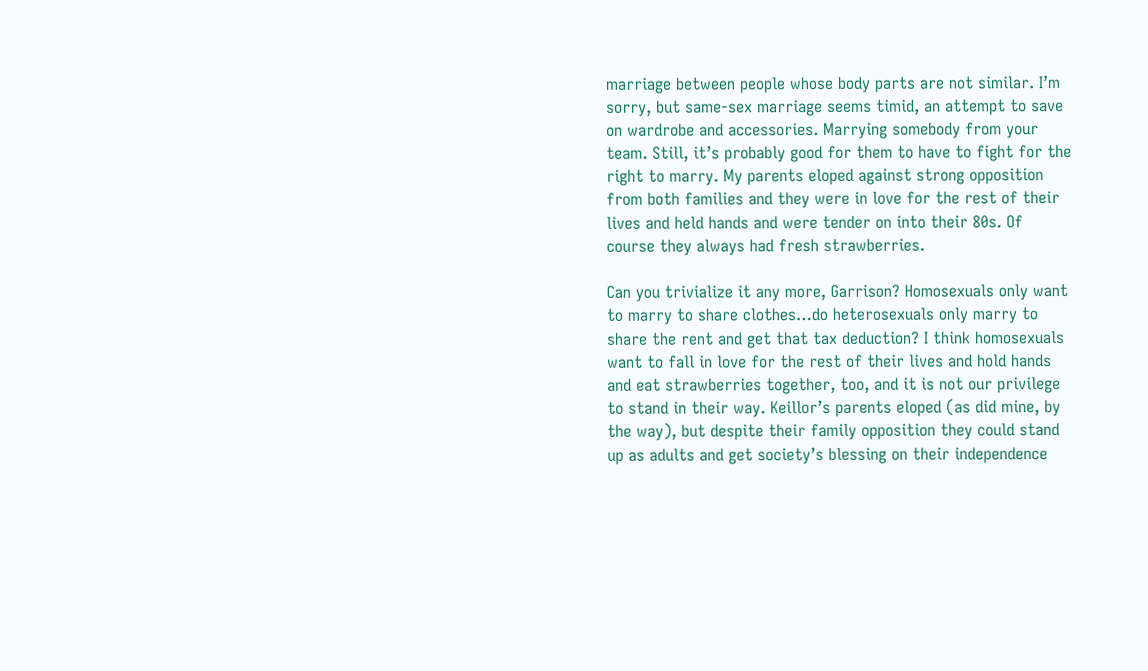marriage between people whose body parts are not similar. I’m sorry, but same-sex marriage seems timid, an attempt to save on wardrobe and accessories. Marrying somebody from your team. Still, it’s probably good for them to have to fight for the right to marry. My parents eloped against strong opposition from both families and they were in love for the rest of their lives and held hands and were tender on into their 80s. Of course they always had fresh strawberries.

Can you trivialize it any more, Garrison? Homosexuals only want to marry to share clothes…do heterosexuals only marry to share the rent and get that tax deduction? I think homosexuals want to fall in love for the rest of their lives and hold hands and eat strawberries together, too, and it is not our privilege to stand in their way. Keillor’s parents eloped (as did mine, by the way), but despite their family opposition they could stand up as adults and get society’s blessing on their independence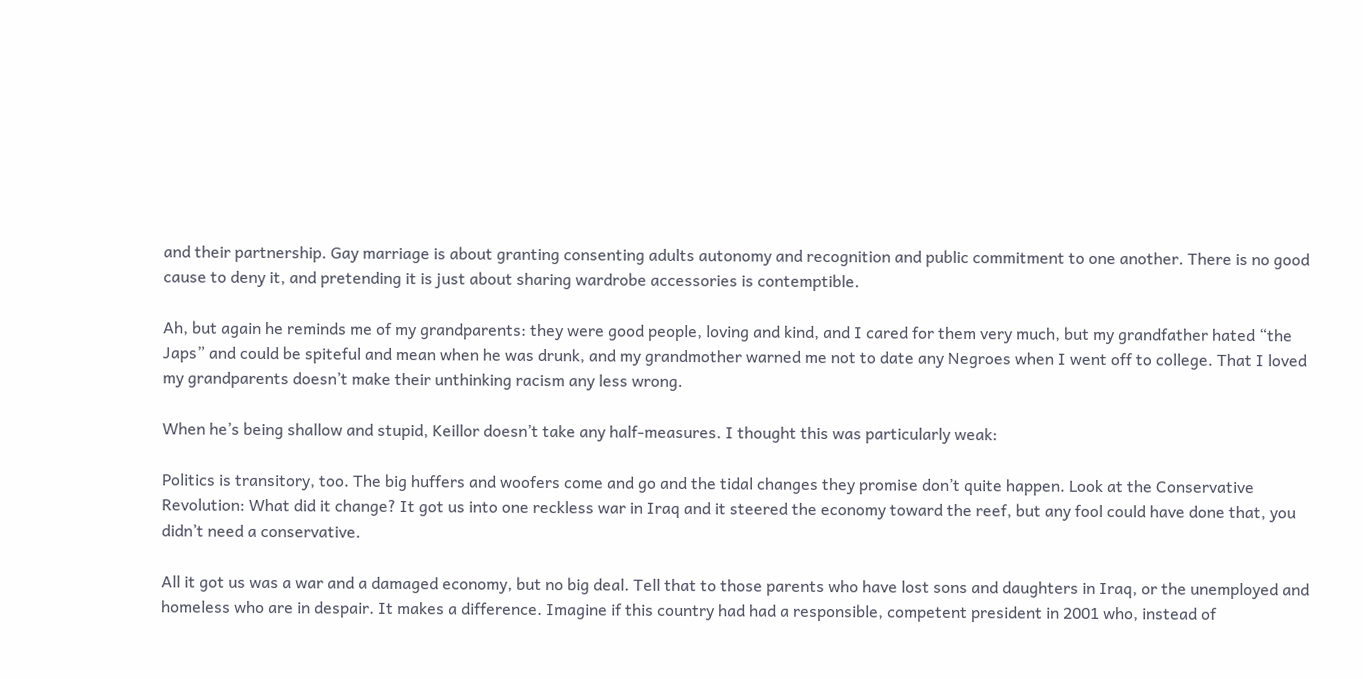and their partnership. Gay marriage is about granting consenting adults autonomy and recognition and public commitment to one another. There is no good cause to deny it, and pretending it is just about sharing wardrobe accessories is contemptible.

Ah, but again he reminds me of my grandparents: they were good people, loving and kind, and I cared for them very much, but my grandfather hated “the Japs” and could be spiteful and mean when he was drunk, and my grandmother warned me not to date any Negroes when I went off to college. That I loved my grandparents doesn’t make their unthinking racism any less wrong.

When he’s being shallow and stupid, Keillor doesn’t take any half-measures. I thought this was particularly weak:

Politics is transitory, too. The big huffers and woofers come and go and the tidal changes they promise don’t quite happen. Look at the Conservative Revolution: What did it change? It got us into one reckless war in Iraq and it steered the economy toward the reef, but any fool could have done that, you didn’t need a conservative.

All it got us was a war and a damaged economy, but no big deal. Tell that to those parents who have lost sons and daughters in Iraq, or the unemployed and homeless who are in despair. It makes a difference. Imagine if this country had had a responsible, competent president in 2001 who, instead of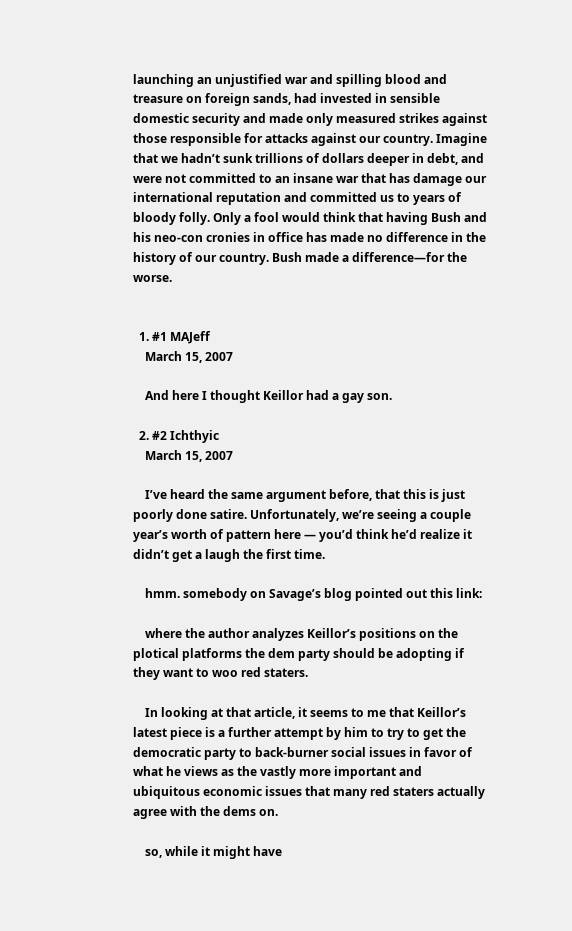launching an unjustified war and spilling blood and treasure on foreign sands, had invested in sensible domestic security and made only measured strikes against those responsible for attacks against our country. Imagine that we hadn’t sunk trillions of dollars deeper in debt, and were not committed to an insane war that has damage our international reputation and committed us to years of bloody folly. Only a fool would think that having Bush and his neo-con cronies in office has made no difference in the history of our country. Bush made a difference—for the worse.


  1. #1 MAJeff
    March 15, 2007

    And here I thought Keillor had a gay son.

  2. #2 Ichthyic
    March 15, 2007

    I’ve heard the same argument before, that this is just poorly done satire. Unfortunately, we’re seeing a couple year’s worth of pattern here — you’d think he’d realize it didn’t get a laugh the first time.

    hmm. somebody on Savage’s blog pointed out this link:

    where the author analyzes Keillor’s positions on the plotical platforms the dem party should be adopting if they want to woo red staters.

    In looking at that article, it seems to me that Keillor’s latest piece is a further attempt by him to try to get the democratic party to back-burner social issues in favor of what he views as the vastly more important and ubiquitous economic issues that many red staters actually agree with the dems on.

    so, while it might have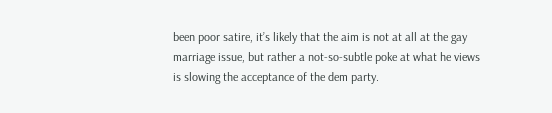been poor satire, it’s likely that the aim is not at all at the gay marriage issue, but rather a not-so-subtle poke at what he views is slowing the acceptance of the dem party.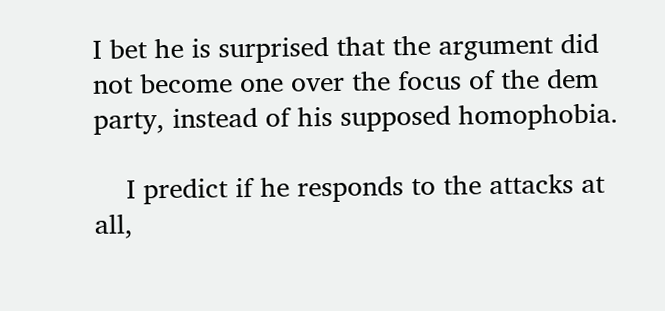I bet he is surprised that the argument did not become one over the focus of the dem party, instead of his supposed homophobia.

    I predict if he responds to the attacks at all,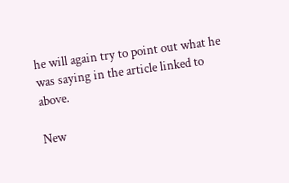he will again try to point out what he was saying in the article linked to above.

New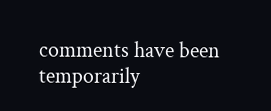comments have been temporarily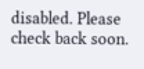disabled. Please check back soon.